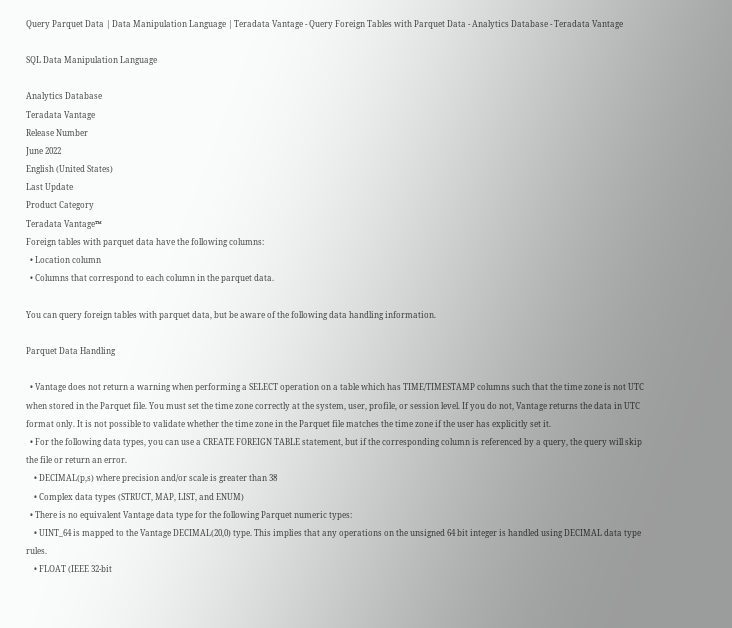Query Parquet Data | Data Manipulation Language | Teradata Vantage - Query Foreign Tables with Parquet Data - Analytics Database - Teradata Vantage

SQL Data Manipulation Language

Analytics Database
Teradata Vantage
Release Number
June 2022
English (United States)
Last Update
Product Category
Teradata Vantage™
Foreign tables with parquet data have the following columns:
  • Location column
  • Columns that correspond to each column in the parquet data.

You can query foreign tables with parquet data, but be aware of the following data handling information.

Parquet Data Handling

  • Vantage does not return a warning when performing a SELECT operation on a table which has TIME/TIMESTAMP columns such that the time zone is not UTC when stored in the Parquet file. You must set the time zone correctly at the system, user, profile, or session level. If you do not, Vantage returns the data in UTC format only. It is not possible to validate whether the time zone in the Parquet file matches the time zone if the user has explicitly set it.
  • For the following data types, you can use a CREATE FOREIGN TABLE statement, but if the corresponding column is referenced by a query, the query will skip the file or return an error.
    • DECIMAL(p,s) where precision and/or scale is greater than 38
    • Complex data types (STRUCT, MAP, LIST, and ENUM)
  • There is no equivalent Vantage data type for the following Parquet numeric types:
    • UINT_64 is mapped to the Vantage DECIMAL(20,0) type. This implies that any operations on the unsigned 64 bit integer is handled using DECIMAL data type rules.
    • FLOAT (IEEE 32-bit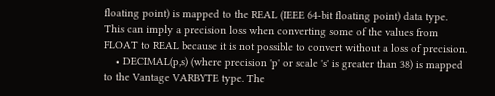floating point) is mapped to the REAL (IEEE 64-bit floating point) data type. This can imply a precision loss when converting some of the values from FLOAT to REAL because it is not possible to convert without a loss of precision.
    • DECIMAL(p,s) (where precision 'p' or scale 's' is greater than 38) is mapped to the Vantage VARBYTE type. The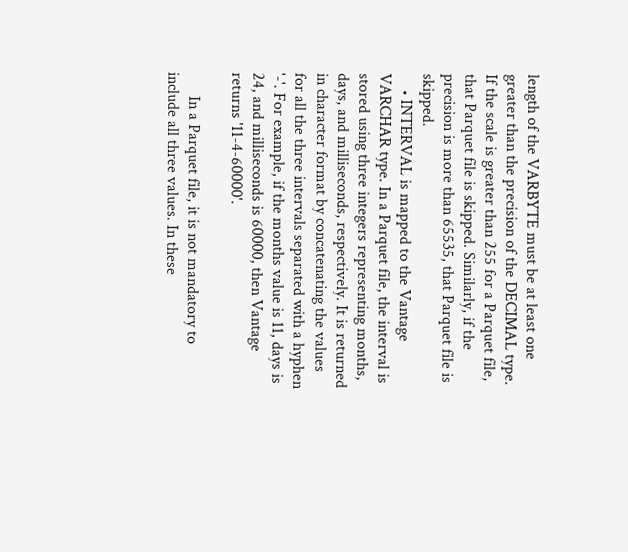length of the VARBYTE must be at least one greater than the precision of the DECIMAL type. If the scale is greater than 255 for a Parquet file, that Parquet file is skipped. Similarly, if the precision is more than 65535, that Parquet file is skipped.
    • INTERVAL is mapped to the Vantage VARCHAR type. In a Parquet file, the interval is stored using three integers representing months, days, and milliseconds, respectively. It is returned in character format by concatenating the values for all the three intervals separated with a hyphen '-'. For example, if the months value is 11, days is 24, and milliseconds is 60000, then Vantage returns '11-4-60000'.

      In a Parquet file, it is not mandatory to include all three values. In these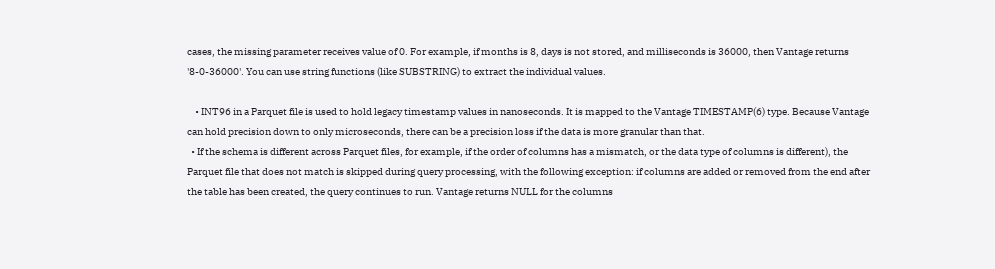cases, the missing parameter receives value of 0. For example, if months is 8, days is not stored, and milliseconds is 36000, then Vantage returns '8-0-36000'. You can use string functions (like SUBSTRING) to extract the individual values.

    • INT96 in a Parquet file is used to hold legacy timestamp values in nanoseconds. It is mapped to the Vantage TIMESTAMP(6) type. Because Vantage can hold precision down to only microseconds, there can be a precision loss if the data is more granular than that.
  • If the schema is different across Parquet files, for example, if the order of columns has a mismatch, or the data type of columns is different), the Parquet file that does not match is skipped during query processing, with the following exception: if columns are added or removed from the end after the table has been created, the query continues to run. Vantage returns NULL for the columns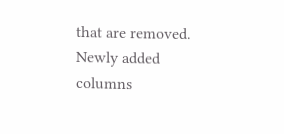that are removed. Newly added columns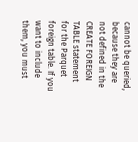cannot be queried, because they are not defined in the CREATE FOREIGN TABLE statement for the Parquet foreign table. If you want to include them, you must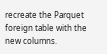recreate the Parquet foreign table with the new columns.